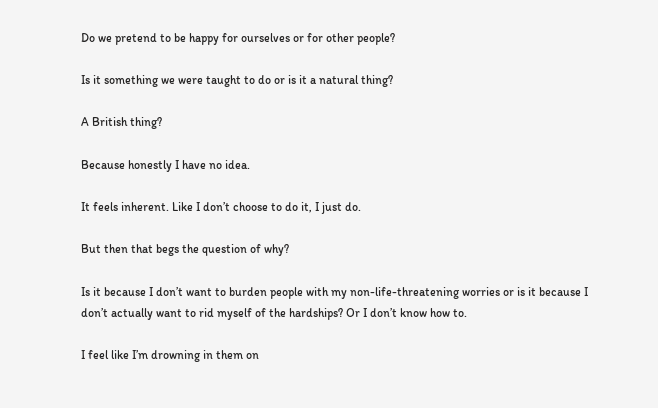Do we pretend to be happy for ourselves or for other people?

Is it something we were taught to do or is it a natural thing?

A British thing?

Because honestly I have no idea.

It feels inherent. Like I don’t choose to do it, I just do.

But then that begs the question of why?

Is it because I don’t want to burden people with my non-life-threatening worries or is it because I don’t actually want to rid myself of the hardships? Or I don’t know how to.

I feel like I’m drowning in them on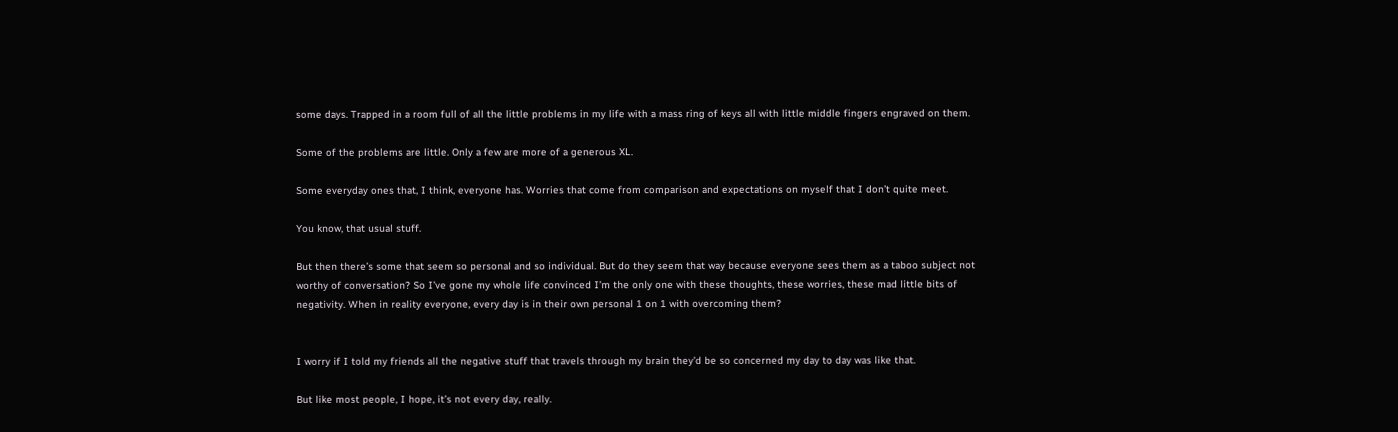some days. Trapped in a room full of all the little problems in my life with a mass ring of keys all with little middle fingers engraved on them.

Some of the problems are little. Only a few are more of a generous XL.

Some everyday ones that, I think, everyone has. Worries that come from comparison and expectations on myself that I don’t quite meet.

You know, that usual stuff.

But then there’s some that seem so personal and so individual. But do they seem that way because everyone sees them as a taboo subject not worthy of conversation? So I’ve gone my whole life convinced I’m the only one with these thoughts, these worries, these mad little bits of negativity. When in reality everyone, every day is in their own personal 1 on 1 with overcoming them?


I worry if I told my friends all the negative stuff that travels through my brain they’d be so concerned my day to day was like that.

But like most people, I hope, it’s not every day, really.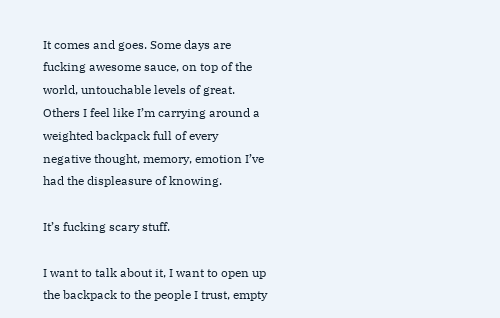It comes and goes. Some days are fucking awesome sauce, on top of the world, untouchable levels of great. Others I feel like I’m carrying around a weighted backpack full of every negative thought, memory, emotion I’ve had the displeasure of knowing.

It’s fucking scary stuff.

I want to talk about it, I want to open up the backpack to the people I trust, empty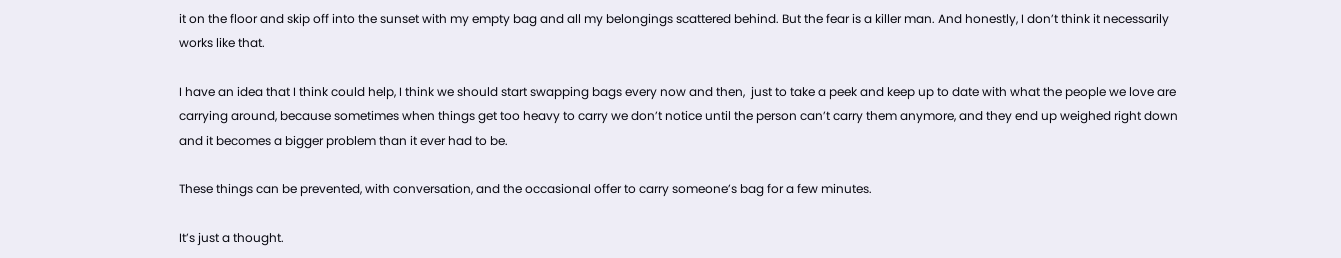it on the floor and skip off into the sunset with my empty bag and all my belongings scattered behind. But the fear is a killer man. And honestly, I don’t think it necessarily works like that.

I have an idea that I think could help, I think we should start swapping bags every now and then,  just to take a peek and keep up to date with what the people we love are carrying around, because sometimes when things get too heavy to carry we don’t notice until the person can’t carry them anymore, and they end up weighed right down and it becomes a bigger problem than it ever had to be.

These things can be prevented, with conversation, and the occasional offer to carry someone’s bag for a few minutes.

It’s just a thought.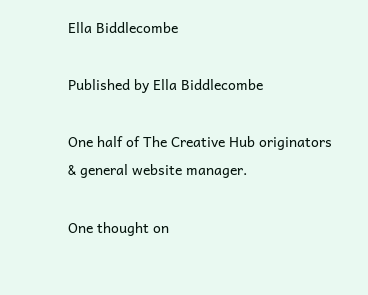Ella Biddlecombe

Published by Ella Biddlecombe

One half of The Creative Hub originators & general website manager.

One thought on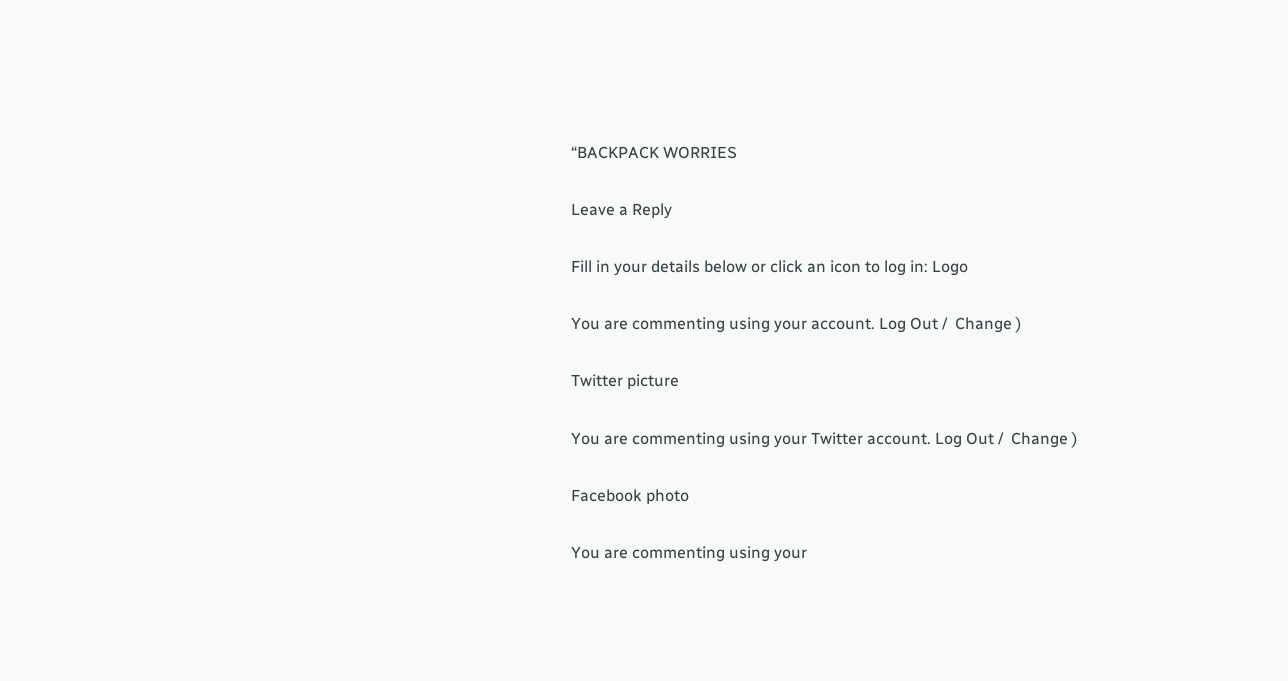“BACKPACK WORRIES

Leave a Reply

Fill in your details below or click an icon to log in: Logo

You are commenting using your account. Log Out /  Change )

Twitter picture

You are commenting using your Twitter account. Log Out /  Change )

Facebook photo

You are commenting using your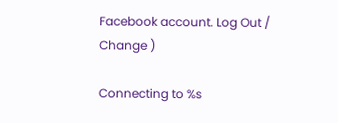Facebook account. Log Out /  Change )

Connecting to %s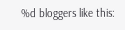%d bloggers like this: